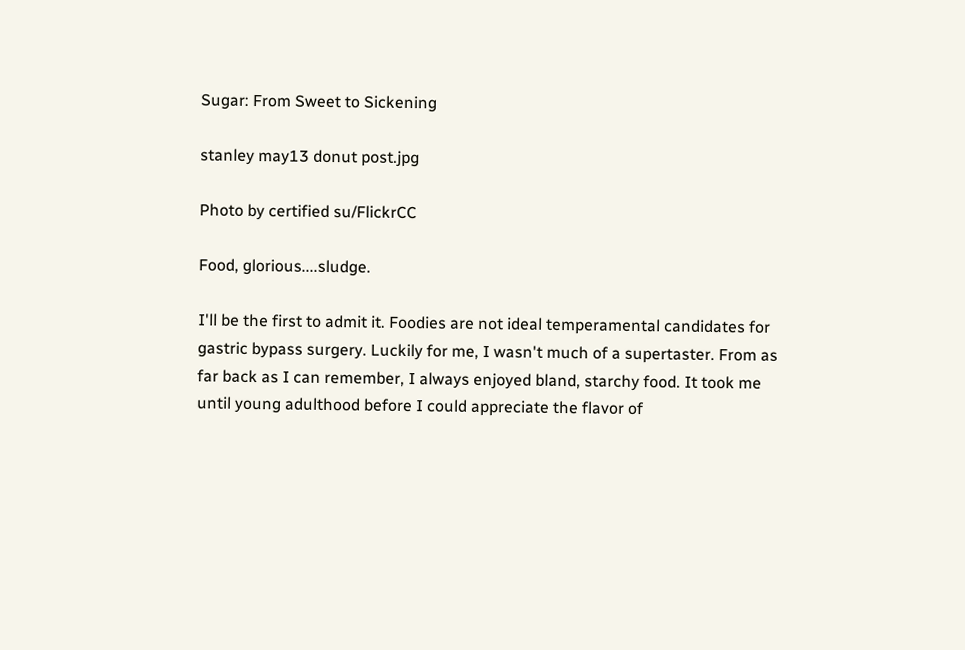Sugar: From Sweet to Sickening

stanley may13 donut post.jpg

Photo by certified su/FlickrCC

Food, glorious....sludge.

I'll be the first to admit it. Foodies are not ideal temperamental candidates for gastric bypass surgery. Luckily for me, I wasn't much of a supertaster. From as far back as I can remember, I always enjoyed bland, starchy food. It took me until young adulthood before I could appreciate the flavor of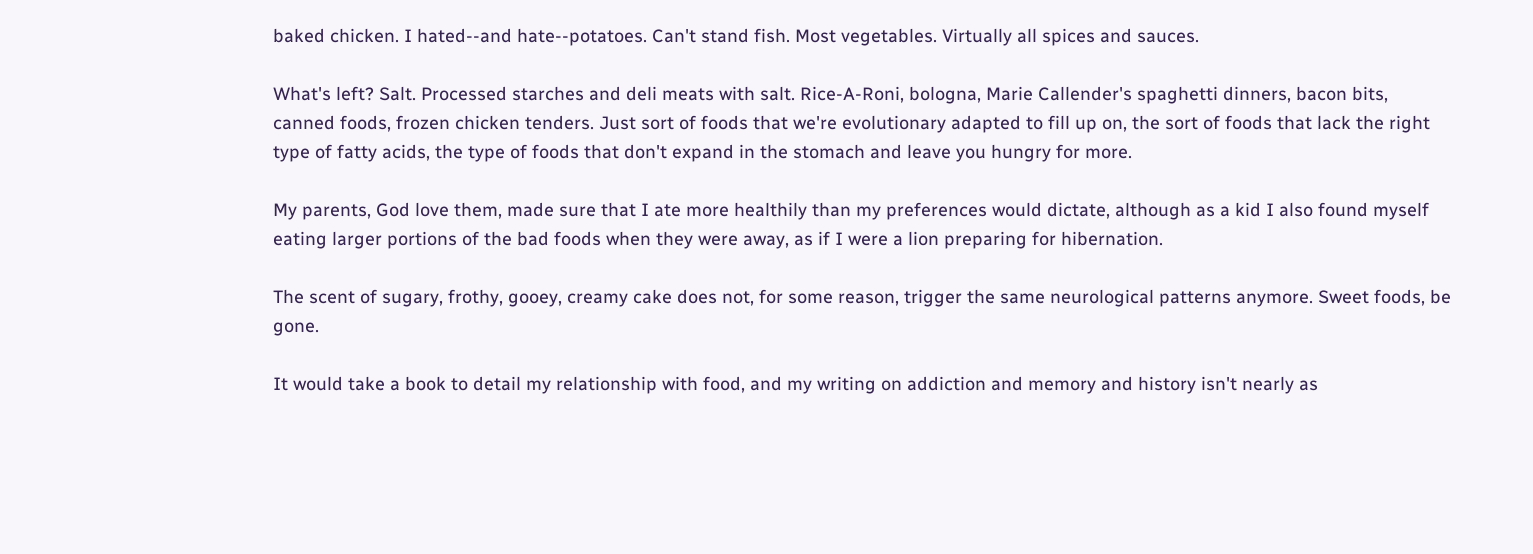baked chicken. I hated--and hate--potatoes. Can't stand fish. Most vegetables. Virtually all spices and sauces.

What's left? Salt. Processed starches and deli meats with salt. Rice-A-Roni, bologna, Marie Callender's spaghetti dinners, bacon bits, canned foods, frozen chicken tenders. Just sort of foods that we're evolutionary adapted to fill up on, the sort of foods that lack the right type of fatty acids, the type of foods that don't expand in the stomach and leave you hungry for more.

My parents, God love them, made sure that I ate more healthily than my preferences would dictate, although as a kid I also found myself eating larger portions of the bad foods when they were away, as if I were a lion preparing for hibernation.

The scent of sugary, frothy, gooey, creamy cake does not, for some reason, trigger the same neurological patterns anymore. Sweet foods, be gone.

It would take a book to detail my relationship with food, and my writing on addiction and memory and history isn't nearly as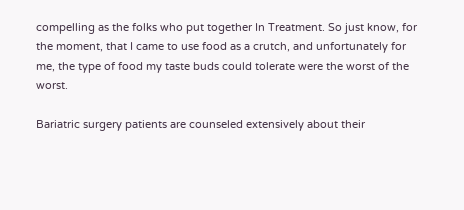compelling as the folks who put together In Treatment. So just know, for the moment, that I came to use food as a crutch, and unfortunately for me, the type of food my taste buds could tolerate were the worst of the worst.

Bariatric surgery patients are counseled extensively about their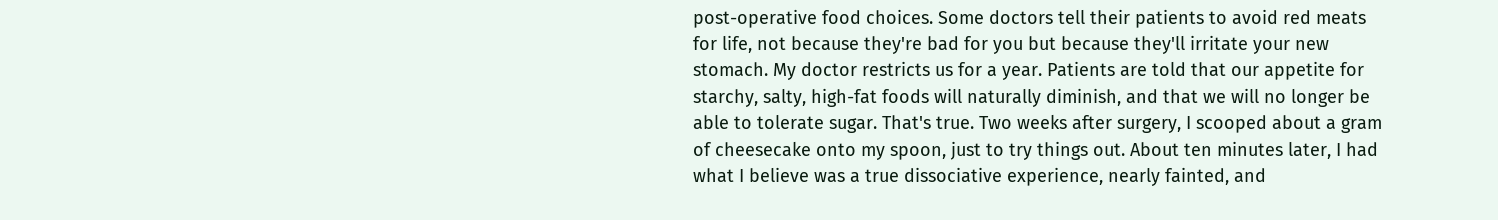post-operative food choices. Some doctors tell their patients to avoid red meats for life, not because they're bad for you but because they'll irritate your new stomach. My doctor restricts us for a year. Patients are told that our appetite for starchy, salty, high-fat foods will naturally diminish, and that we will no longer be able to tolerate sugar. That's true. Two weeks after surgery, I scooped about a gram of cheesecake onto my spoon, just to try things out. About ten minutes later, I had what I believe was a true dissociative experience, nearly fainted, and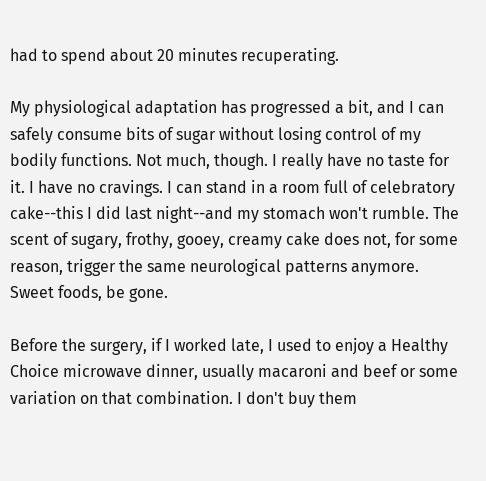had to spend about 20 minutes recuperating.

My physiological adaptation has progressed a bit, and I can safely consume bits of sugar without losing control of my bodily functions. Not much, though. I really have no taste for it. I have no cravings. I can stand in a room full of celebratory cake--this I did last night--and my stomach won't rumble. The scent of sugary, frothy, gooey, creamy cake does not, for some reason, trigger the same neurological patterns anymore. Sweet foods, be gone.

Before the surgery, if I worked late, I used to enjoy a Healthy Choice microwave dinner, usually macaroni and beef or some variation on that combination. I don't buy them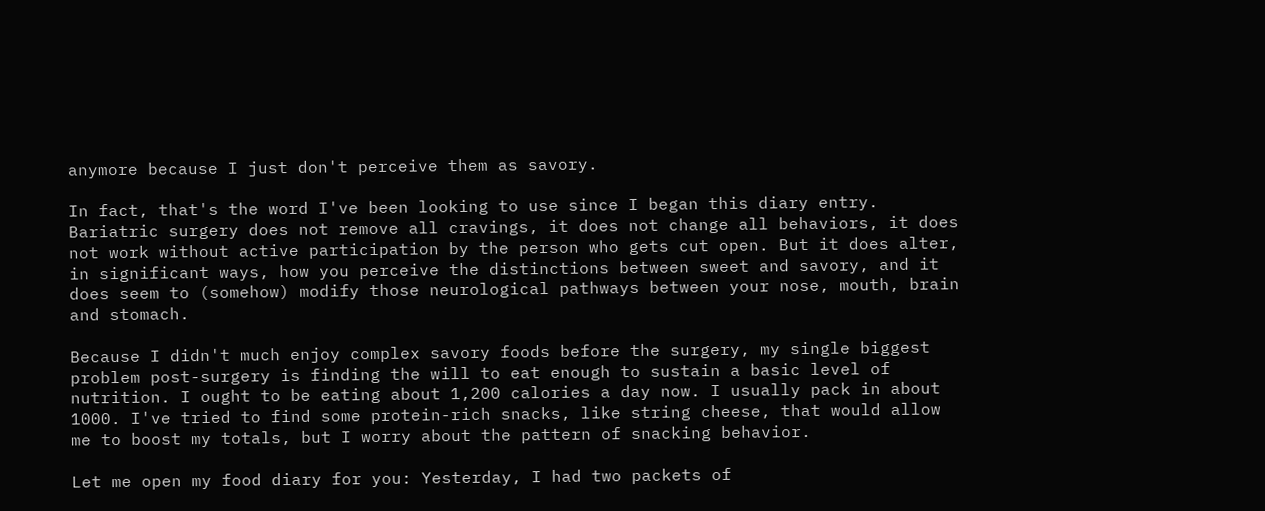anymore because I just don't perceive them as savory.

In fact, that's the word I've been looking to use since I began this diary entry. Bariatric surgery does not remove all cravings, it does not change all behaviors, it does not work without active participation by the person who gets cut open. But it does alter, in significant ways, how you perceive the distinctions between sweet and savory, and it does seem to (somehow) modify those neurological pathways between your nose, mouth, brain and stomach.

Because I didn't much enjoy complex savory foods before the surgery, my single biggest problem post-surgery is finding the will to eat enough to sustain a basic level of nutrition. I ought to be eating about 1,200 calories a day now. I usually pack in about 1000. I've tried to find some protein-rich snacks, like string cheese, that would allow me to boost my totals, but I worry about the pattern of snacking behavior.

Let me open my food diary for you: Yesterday, I had two packets of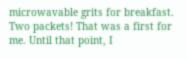microwavable grits for breakfast. Two packets! That was a first for me. Until that point, I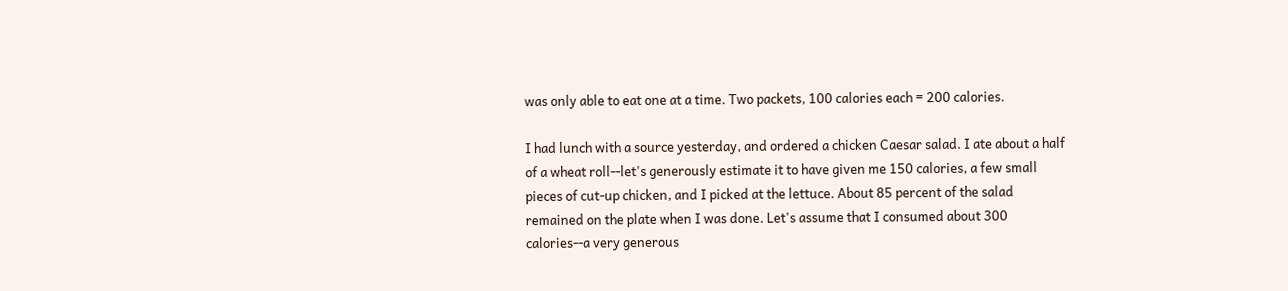was only able to eat one at a time. Two packets, 100 calories each = 200 calories.

I had lunch with a source yesterday, and ordered a chicken Caesar salad. I ate about a half of a wheat roll--let's generously estimate it to have given me 150 calories, a few small pieces of cut-up chicken, and I picked at the lettuce. About 85 percent of the salad remained on the plate when I was done. Let's assume that I consumed about 300 calories--a very generous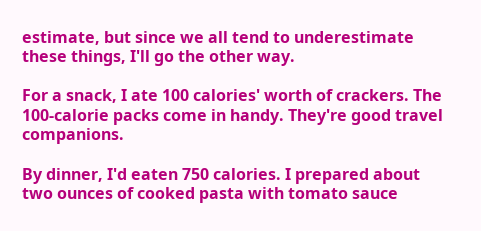estimate, but since we all tend to underestimate these things, I'll go the other way.

For a snack, I ate 100 calories' worth of crackers. The 100-calorie packs come in handy. They're good travel companions.

By dinner, I'd eaten 750 calories. I prepared about two ounces of cooked pasta with tomato sauce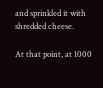and sprinkled it with shredded cheese.

At that point, at 1000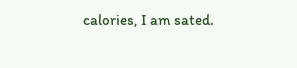calories, I am sated.